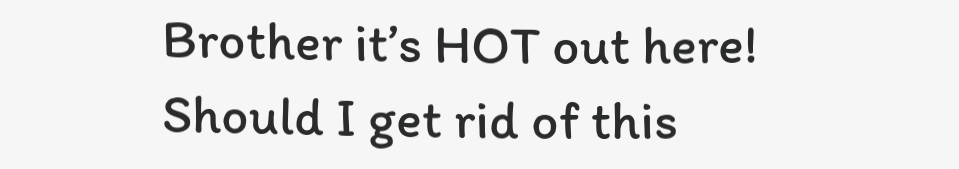Brother it’s HOT out here!  Should I get rid of this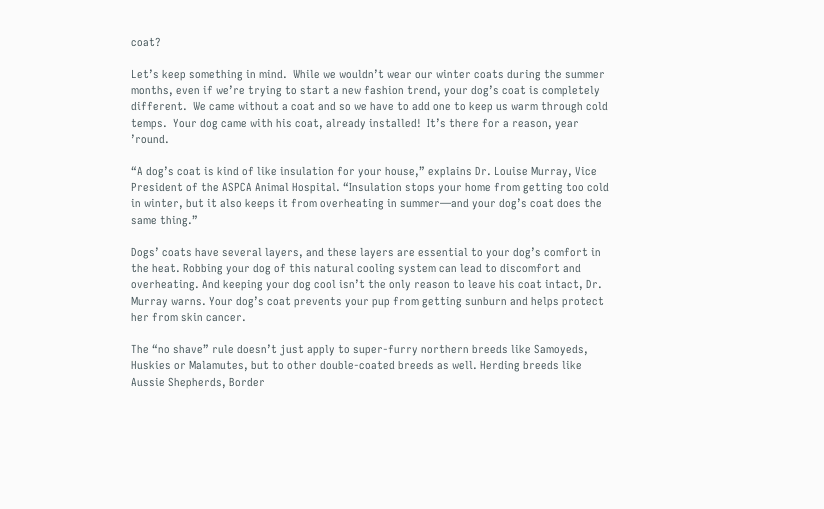coat?

Let’s keep something in mind.  While we wouldn’t wear our winter coats during the summer months, even if we’re trying to start a new fashion trend, your dog’s coat is completely different.  We came without a coat and so we have to add one to keep us warm through cold temps.  Your dog came with his coat, already installed!  It’s there for a reason, year ’round.

“A dog’s coat is kind of like insulation for your house,” explains Dr. Louise Murray, Vice President of the ASPCA Animal Hospital. “Insulation stops your home from getting too cold in winter, but it also keeps it from overheating in summer—and your dog’s coat does the same thing.”

Dogs’ coats have several layers, and these layers are essential to your dog’s comfort in the heat. Robbing your dog of this natural cooling system can lead to discomfort and overheating. And keeping your dog cool isn’t the only reason to leave his coat intact, Dr. Murray warns. Your dog’s coat prevents your pup from getting sunburn and helps protect her from skin cancer.

The “no shave” rule doesn’t just apply to super-furry northern breeds like Samoyeds, Huskies or Malamutes, but to other double-coated breeds as well. Herding breeds like Aussie Shepherds, Border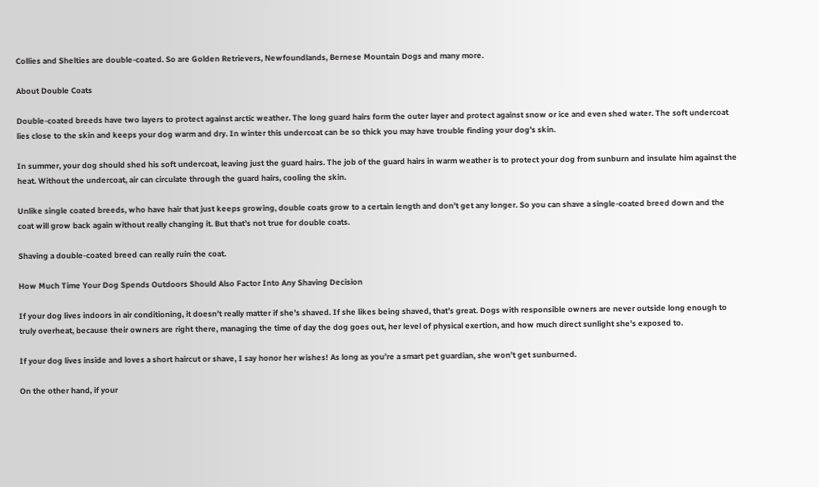Collies and Shelties are double-coated. So are Golden Retrievers, Newfoundlands, Bernese Mountain Dogs and many more.

About Double Coats

Double-coated breeds have two layers to protect against arctic weather. The long guard hairs form the outer layer and protect against snow or ice and even shed water. The soft undercoat lies close to the skin and keeps your dog warm and dry. In winter this undercoat can be so thick you may have trouble finding your dog’s skin.

In summer, your dog should shed his soft undercoat, leaving just the guard hairs. The job of the guard hairs in warm weather is to protect your dog from sunburn and insulate him against the heat. Without the undercoat, air can circulate through the guard hairs, cooling the skin.

Unlike single coated breeds, who have hair that just keeps growing, double coats grow to a certain length and don’t get any longer. So you can shave a single-coated breed down and the coat will grow back again without really changing it. But that’s not true for double coats.

Shaving a double-coated breed can really ruin the coat.

How Much Time Your Dog Spends Outdoors Should Also Factor Into Any Shaving Decision

If your dog lives indoors in air conditioning, it doesn’t really matter if she’s shaved. If she likes being shaved, that’s great. Dogs with responsible owners are never outside long enough to truly overheat, because their owners are right there, managing the time of day the dog goes out, her level of physical exertion, and how much direct sunlight she’s exposed to.

If your dog lives inside and loves a short haircut or shave, I say honor her wishes! As long as you’re a smart pet guardian, she won’t get sunburned.

On the other hand, if your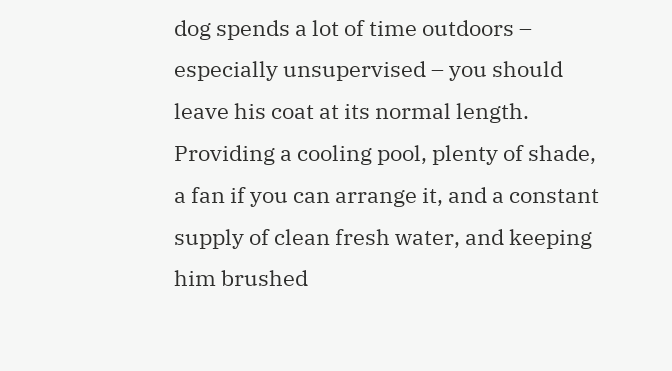dog spends a lot of time outdoors – especially unsupervised – you should leave his coat at its normal length. Providing a cooling pool, plenty of shade, a fan if you can arrange it, and a constant supply of clean fresh water, and keeping him brushed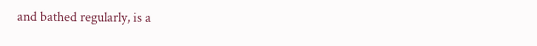and bathed regularly, is a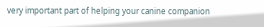very important part of helping your canine companion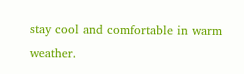stay cool and comfortable in warm weather.